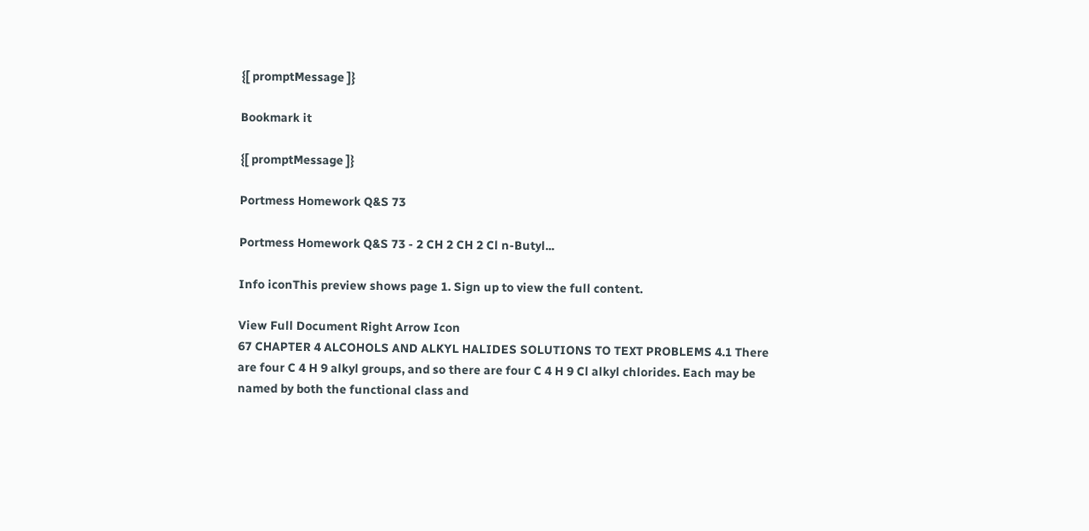{[ promptMessage ]}

Bookmark it

{[ promptMessage ]}

Portmess Homework Q&S 73

Portmess Homework Q&S 73 - 2 CH 2 CH 2 Cl n-Butyl...

Info iconThis preview shows page 1. Sign up to view the full content.

View Full Document Right Arrow Icon
67 CHAPTER 4 ALCOHOLS AND ALKYL HALIDES SOLUTIONS TO TEXT PROBLEMS 4.1 There are four C 4 H 9 alkyl groups, and so there are four C 4 H 9 Cl alkyl chlorides. Each may be named by both the functional class and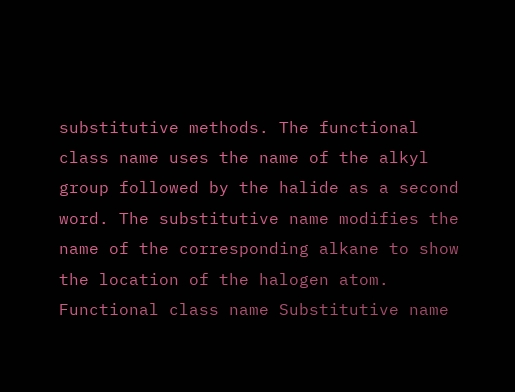substitutive methods. The functional class name uses the name of the alkyl group followed by the halide as a second word. The substitutive name modifies the name of the corresponding alkane to show the location of the halogen atom. Functional class name Substitutive name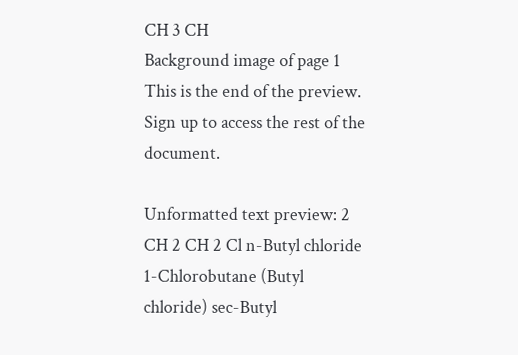CH 3 CH
Background image of page 1
This is the end of the preview. Sign up to access the rest of the document.

Unformatted text preview: 2 CH 2 CH 2 Cl n-Butyl chloride 1-Chlorobutane (Butyl chloride) sec-Butyl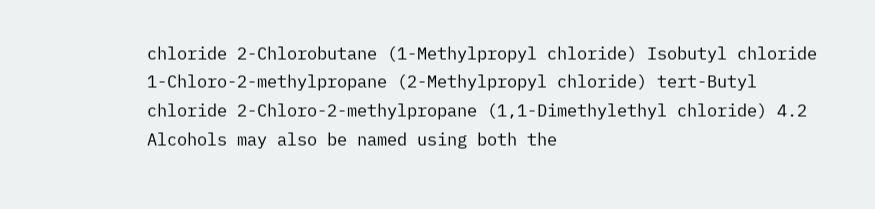chloride 2-Chlorobutane (1-Methylpropyl chloride) Isobutyl chloride 1-Chloro-2-methylpropane (2-Methylpropyl chloride) tert-Butyl chloride 2-Chloro-2-methylpropane (1,1-Dimethylethyl chloride) 4.2 Alcohols may also be named using both the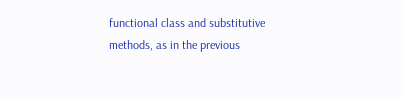functional class and substitutive methods, as in the previous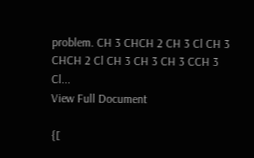problem. CH 3 CHCH 2 CH 3 Cl CH 3 CHCH 2 Cl CH 3 CH 3 CH 3 CCH 3 Cl...
View Full Document

{[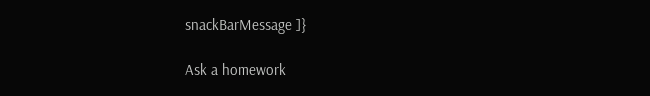snackBarMessage ]}

Ask a homework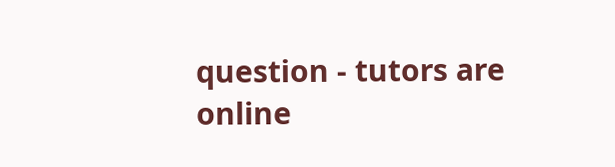question - tutors are online